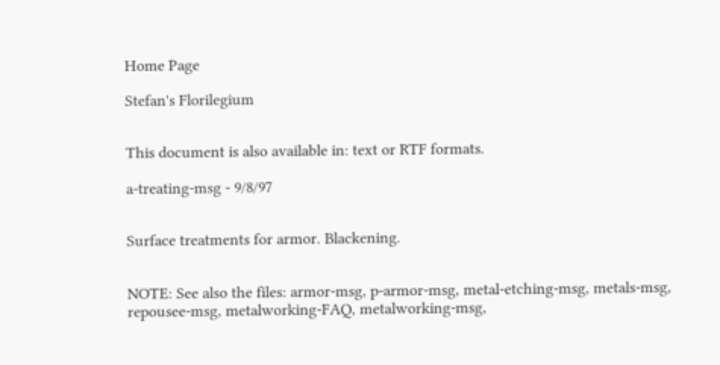Home Page

Stefan's Florilegium


This document is also available in: text or RTF formats.

a-treating-msg - 9/8/97


Surface treatments for armor. Blackening.


NOTE: See also the files: armor-msg, p-armor-msg, metal-etching-msg, metals-msg, repousee-msg, metalworking-FAQ, metalworking-msg,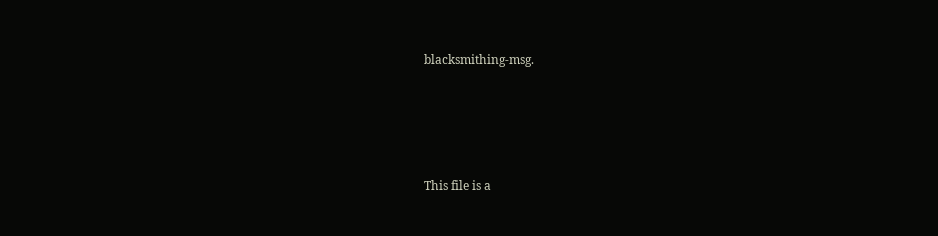blacksmithing-msg.





This file is a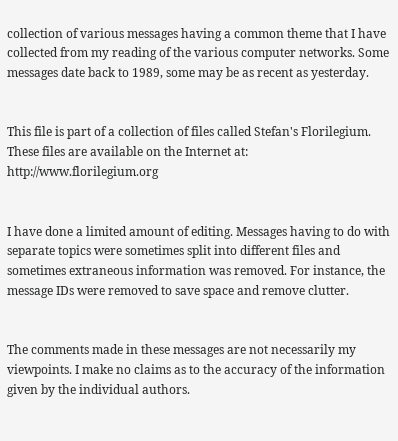collection of various messages having a common theme that I have collected from my reading of the various computer networks. Some messages date back to 1989, some may be as recent as yesterday.


This file is part of a collection of files called Stefan's Florilegium. These files are available on the Internet at: http://www.florilegium.org


I have done a limited amount of editing. Messages having to do with separate topics were sometimes split into different files and sometimes extraneous information was removed. For instance, the message IDs were removed to save space and remove clutter.


The comments made in these messages are not necessarily my viewpoints. I make no claims as to the accuracy of the information given by the individual authors.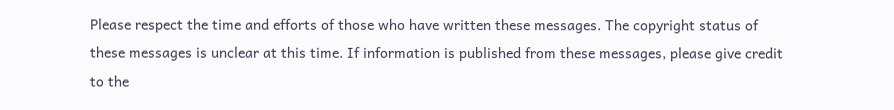Please respect the time and efforts of those who have written these messages. The copyright status of these messages is unclear at this time. If information is published from these messages, please give credit to the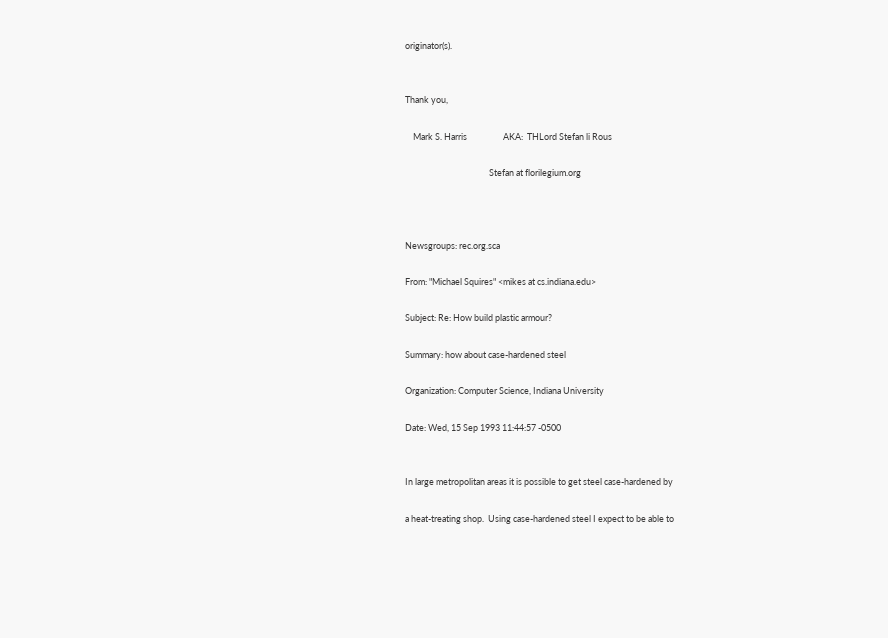originator(s).


Thank you,

    Mark S. Harris                  AKA:  THLord Stefan li Rous

                                          Stefan at florilegium.org



Newsgroups: rec.org.sca

From: "Michael Squires" <mikes at cs.indiana.edu>

Subject: Re: How build plastic armour?

Summary: how about case-hardened steel

Organization: Computer Science, Indiana University

Date: Wed, 15 Sep 1993 11:44:57 -0500


In large metropolitan areas it is possible to get steel case-hardened by

a heat-treating shop.  Using case-hardened steel I expect to be able to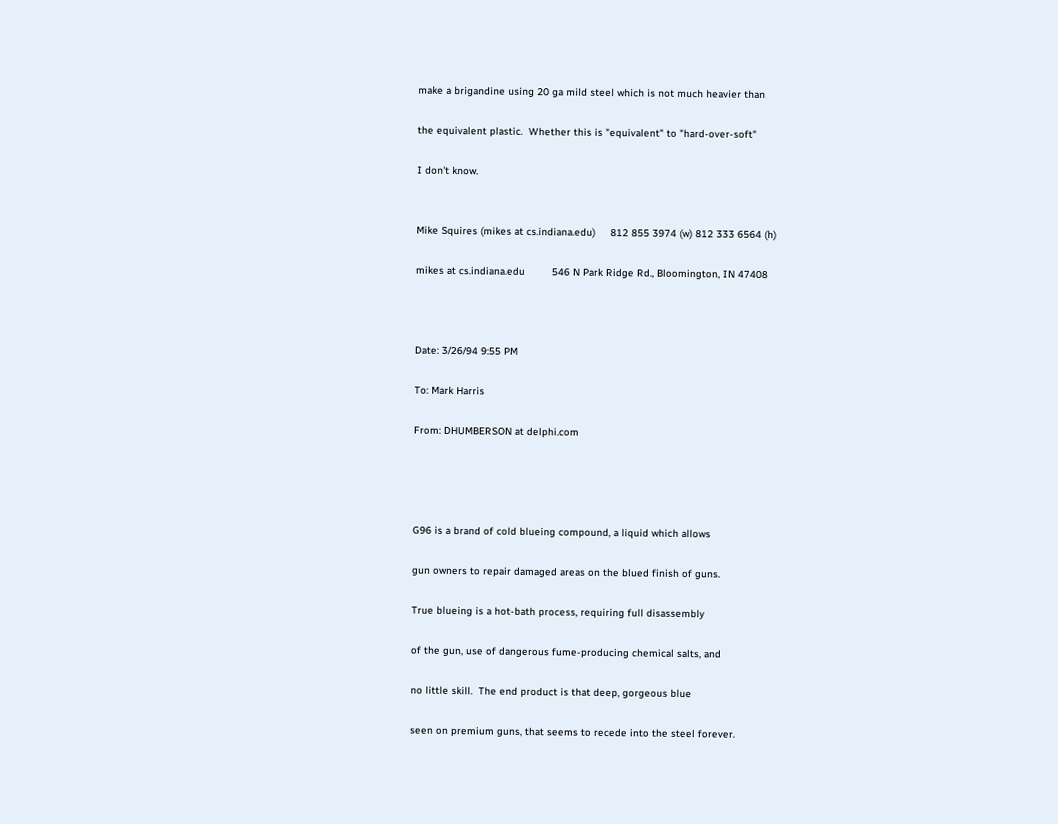make a brigandine using 20 ga mild steel which is not much heavier than

the equivalent plastic.  Whether this is "equivalent" to "hard-over-soft"

I don't know.


Mike Squires (mikes at cs.indiana.edu)     812 855 3974 (w) 812 333 6564 (h)

mikes at cs.indiana.edu         546 N Park Ridge Rd., Bloomington, IN 47408



Date: 3/26/94 9:55 PM

To: Mark Harris

From: DHUMBERSON at delphi.com




G96 is a brand of cold blueing compound, a liquid which allows

gun owners to repair damaged areas on the blued finish of guns.

True blueing is a hot-bath process, requiring full disassembly

of the gun, use of dangerous fume-producing chemical salts, and

no little skill.  The end product is that deep, gorgeous blue

seen on premium guns, that seems to recede into the steel forever.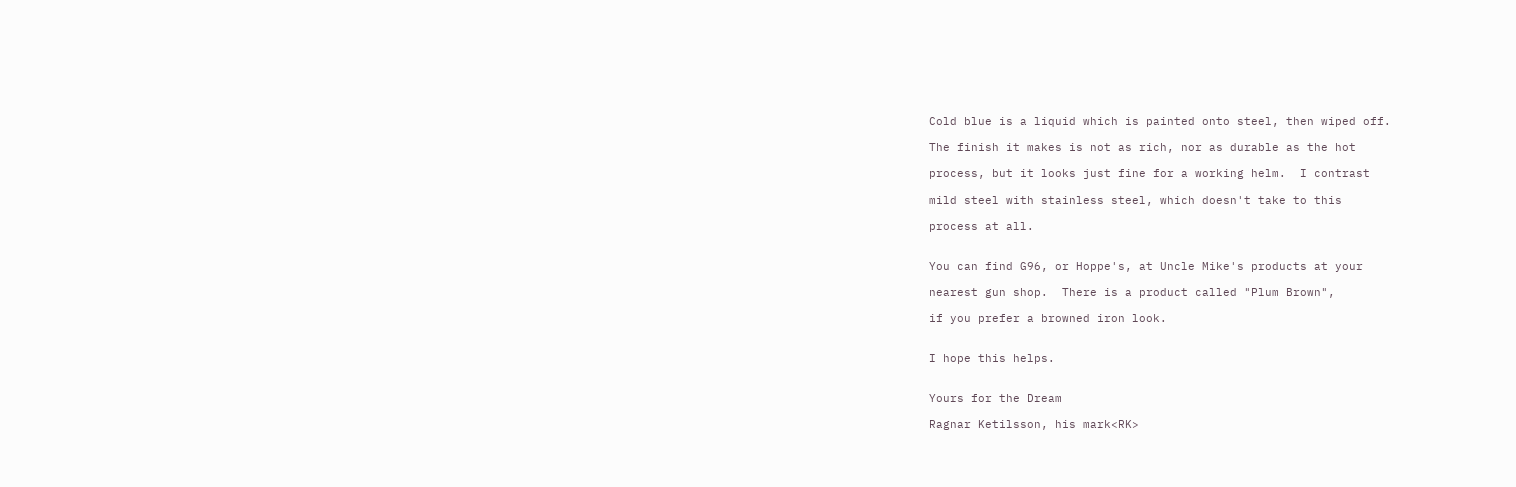Cold blue is a liquid which is painted onto steel, then wiped off.

The finish it makes is not as rich, nor as durable as the hot

process, but it looks just fine for a working helm.  I contrast

mild steel with stainless steel, which doesn't take to this

process at all.


You can find G96, or Hoppe's, at Uncle Mike's products at your

nearest gun shop.  There is a product called "Plum Brown",

if you prefer a browned iron look.


I hope this helps.


Yours for the Dream

Ragnar Ketilsson, his mark<RK>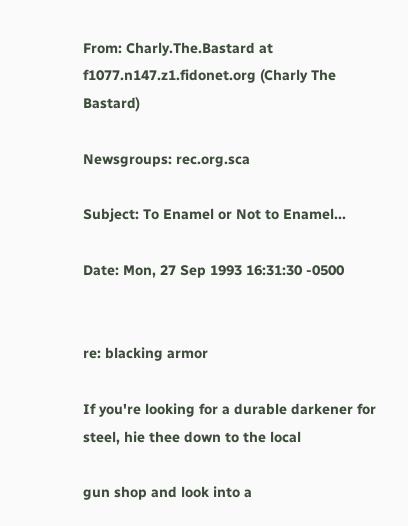From: Charly.The.Bastard at f1077.n147.z1.fidonet.org (Charly The Bastard)

Newsgroups: rec.org.sca

Subject: To Enamel or Not to Enamel...

Date: Mon, 27 Sep 1993 16:31:30 -0500


re: blacking armor

If you're looking for a durable darkener for steel, hie thee down to the local

gun shop and look into a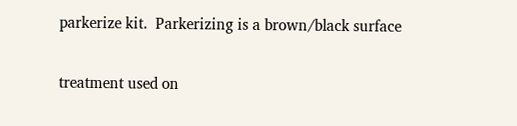parkerize kit.  Parkerizing is a brown/black surface

treatment used on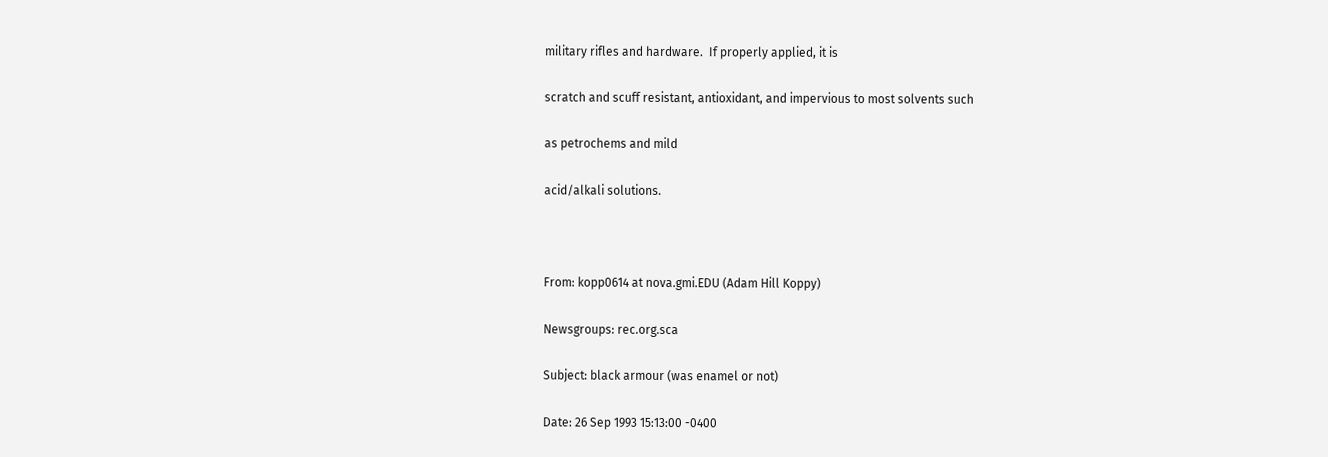military rifles and hardware.  If properly applied, it is

scratch and scuff resistant, antioxidant, and impervious to most solvents such

as petrochems and mild

acid/alkali solutions.



From: kopp0614 at nova.gmi.EDU (Adam Hill Koppy)

Newsgroups: rec.org.sca

Subject: black armour (was enamel or not)

Date: 26 Sep 1993 15:13:00 -0400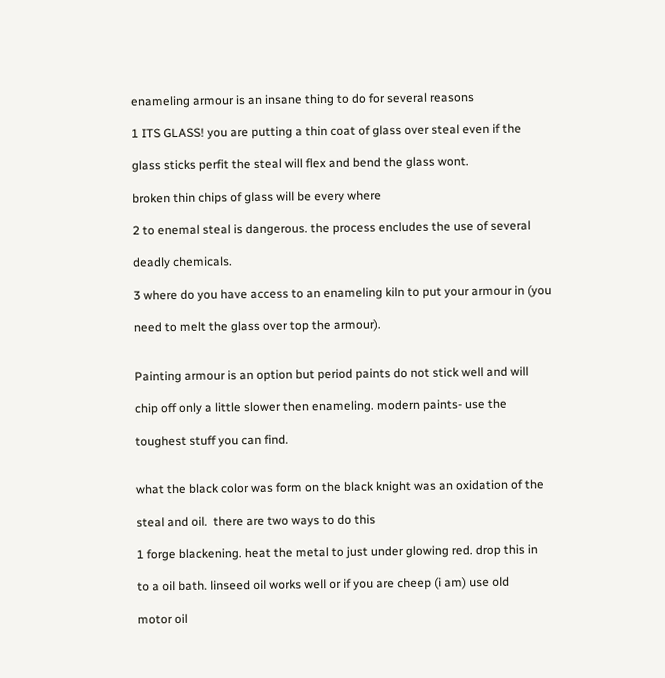enameling armour is an insane thing to do for several reasons

1 ITS GLASS! you are putting a thin coat of glass over steal even if the

glass sticks perfit the steal will flex and bend the glass wont.

broken thin chips of glass will be every where

2 to enemal steal is dangerous. the process encludes the use of several

deadly chemicals.

3 where do you have access to an enameling kiln to put your armour in (you

need to melt the glass over top the armour).


Painting armour is an option but period paints do not stick well and will

chip off only a little slower then enameling. modern paints- use the

toughest stuff you can find.


what the black color was form on the black knight was an oxidation of the

steal and oil.  there are two ways to do this

1 forge blackening. heat the metal to just under glowing red. drop this in

to a oil bath. linseed oil works well or if you are cheep (i am) use old

motor oil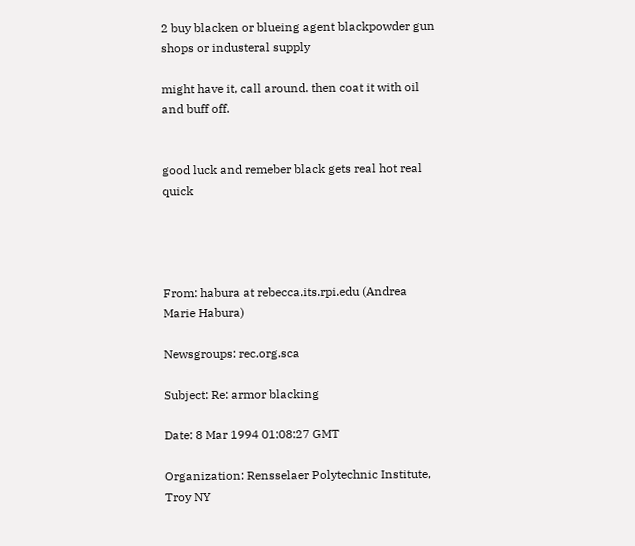2 buy blacken or blueing agent blackpowder gun shops or industeral supply

might have it, call around. then coat it with oil and buff off.


good luck and remeber black gets real hot real quick




From: habura at rebecca.its.rpi.edu (Andrea Marie Habura)

Newsgroups: rec.org.sca

Subject: Re: armor blacking

Date: 8 Mar 1994 01:08:27 GMT

Organization: Rensselaer Polytechnic Institute, Troy NY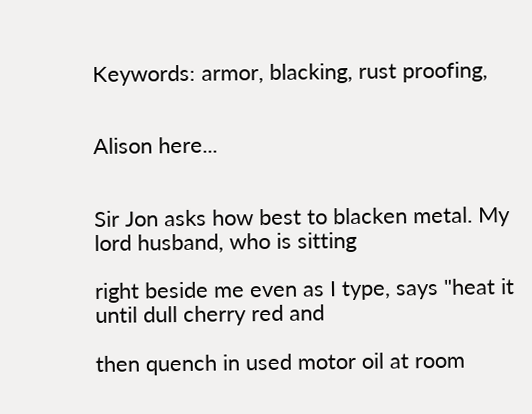Keywords: armor, blacking, rust proofing,


Alison here...


Sir Jon asks how best to blacken metal. My lord husband, who is sitting

right beside me even as I type, says "heat it until dull cherry red and

then quench in used motor oil at room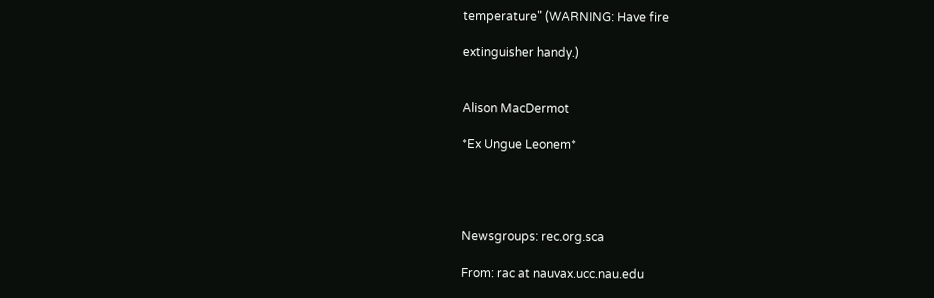temperature" (WARNING: Have fire

extinguisher handy.)


Alison MacDermot

*Ex Ungue Leonem*




Newsgroups: rec.org.sca

From: rac at nauvax.ucc.nau.edu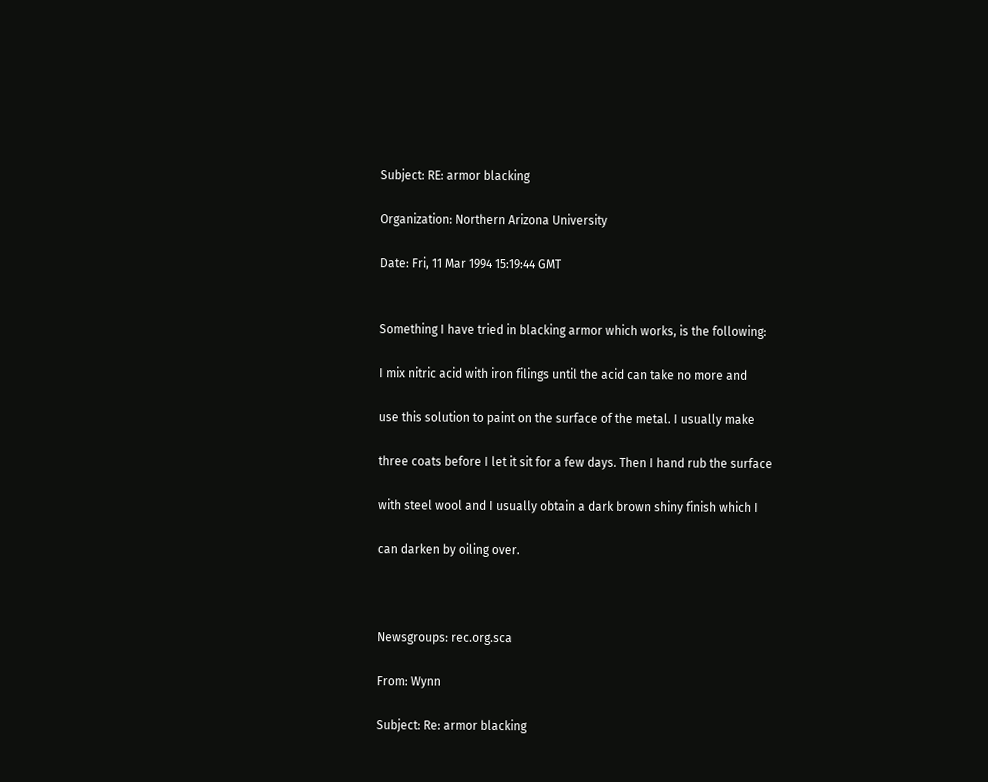Subject: RE: armor blacking

Organization: Northern Arizona University

Date: Fri, 11 Mar 1994 15:19:44 GMT


Something I have tried in blacking armor which works, is the following:

I mix nitric acid with iron filings until the acid can take no more and

use this solution to paint on the surface of the metal. I usually make

three coats before I let it sit for a few days. Then I hand rub the surface

with steel wool and I usually obtain a dark brown shiny finish which I

can darken by oiling over.



Newsgroups: rec.org.sca

From: Wynn

Subject: Re: armor blacking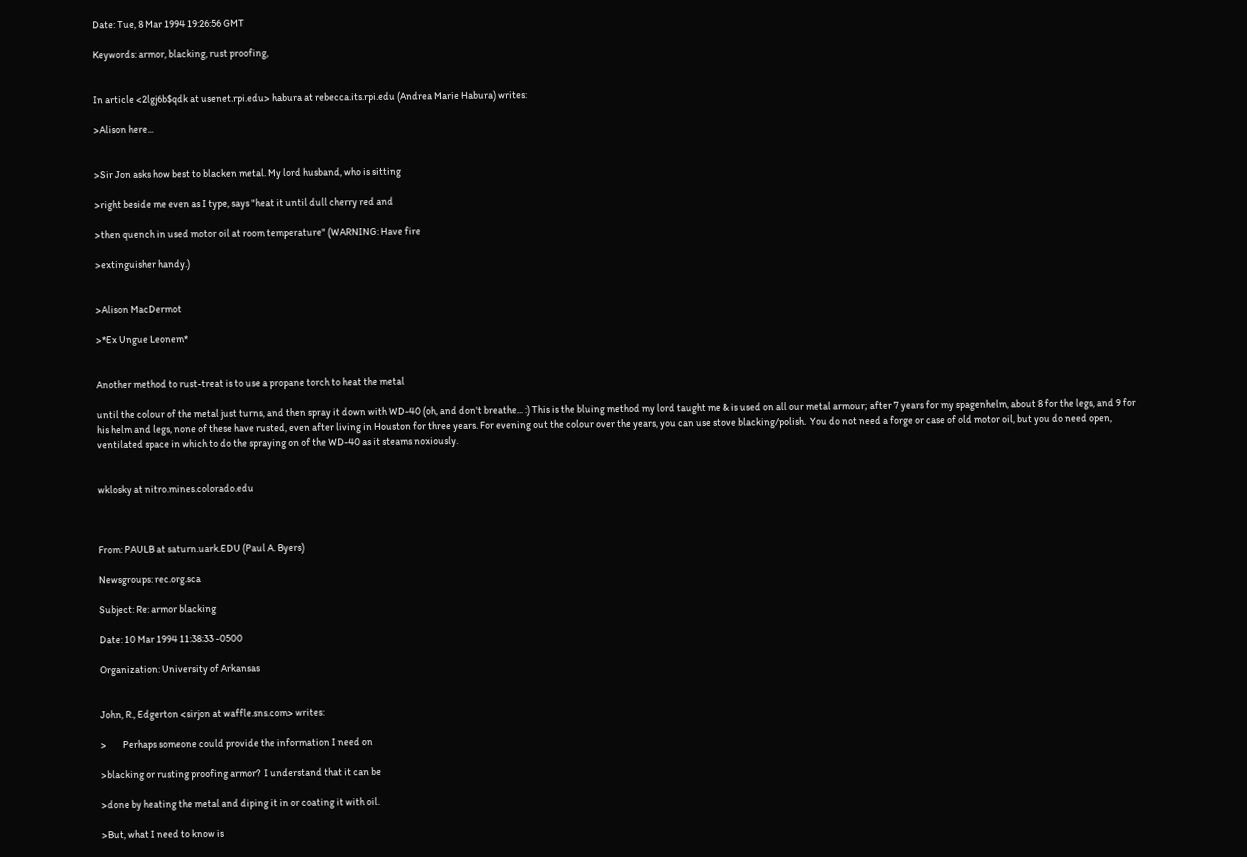Date: Tue, 8 Mar 1994 19:26:56 GMT

Keywords: armor, blacking, rust proofing,


In article <2lgj6b$qdk at usenet.rpi.edu> habura at rebecca.its.rpi.edu (Andrea Marie Habura) writes:

>Alison here...


>Sir Jon asks how best to blacken metal. My lord husband, who is sitting

>right beside me even as I type, says "heat it until dull cherry red and

>then quench in used motor oil at room temperature" (WARNING: Have fire

>extinguisher handy.)


>Alison MacDermot

>*Ex Ungue Leonem*


Another method to rust-treat is to use a propane torch to heat the metal

until the colour of the metal just turns, and then spray it down with WD-40 (oh, and don't breathe... :) This is the bluing method my lord taught me & is used on all our metal armour; after 7 years for my spagenhelm, about 8 for the legs, and 9 for his helm and legs, none of these have rusted, even after living in Houston for three years. For evening out the colour over the years, you can use stove blacking/polish.  You do not need a forge or case of old motor oil, but you do need open, ventilated space in which to do the spraying on of the WD-40 as it steams noxiously.


wklosky at nitro.mines.colorado.edu



From: PAULB at saturn.uark.EDU (Paul A. Byers)

Newsgroups: rec.org.sca

Subject: Re: armor blacking

Date: 10 Mar 1994 11:38:33 -0500

Organization: University of Arkansas


John, R., Edgerton <sirjon at waffle.sns.com> writes:

>        Perhaps someone could provide the information I need on

>blacking or rusting proofing armor?  I understand that it can be

>done by heating the metal and diping it in or coating it with oil.

>But, what I need to know is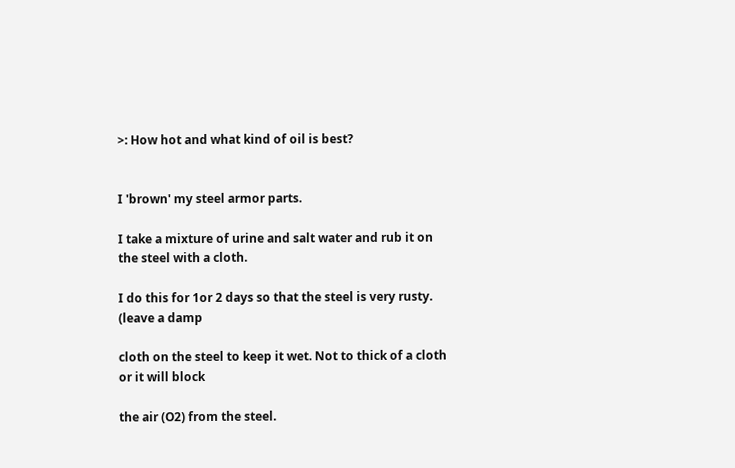>: How hot and what kind of oil is best?


I 'brown' my steel armor parts.

I take a mixture of urine and salt water and rub it on the steel with a cloth.

I do this for 1or 2 days so that the steel is very rusty. (leave a damp

cloth on the steel to keep it wet. Not to thick of a cloth or it will block

the air (O2) from the steel.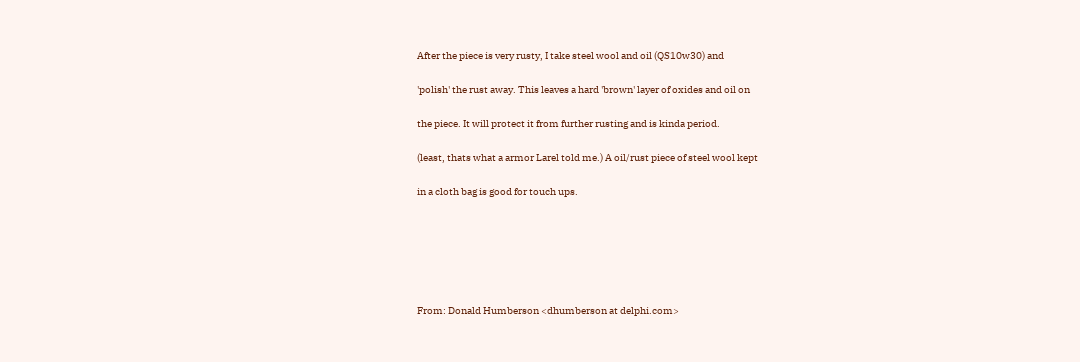After the piece is very rusty, I take steel wool and oil (QS10w30) and

'polish' the rust away. This leaves a hard 'brown' layer of oxides and oil on

the piece. It will protect it from further rusting and is kinda period.

(least, thats what a armor Larel told me.) A oil/rust piece of steel wool kept

in a cloth bag is good for touch ups.






From: Donald Humberson <dhumberson at delphi.com>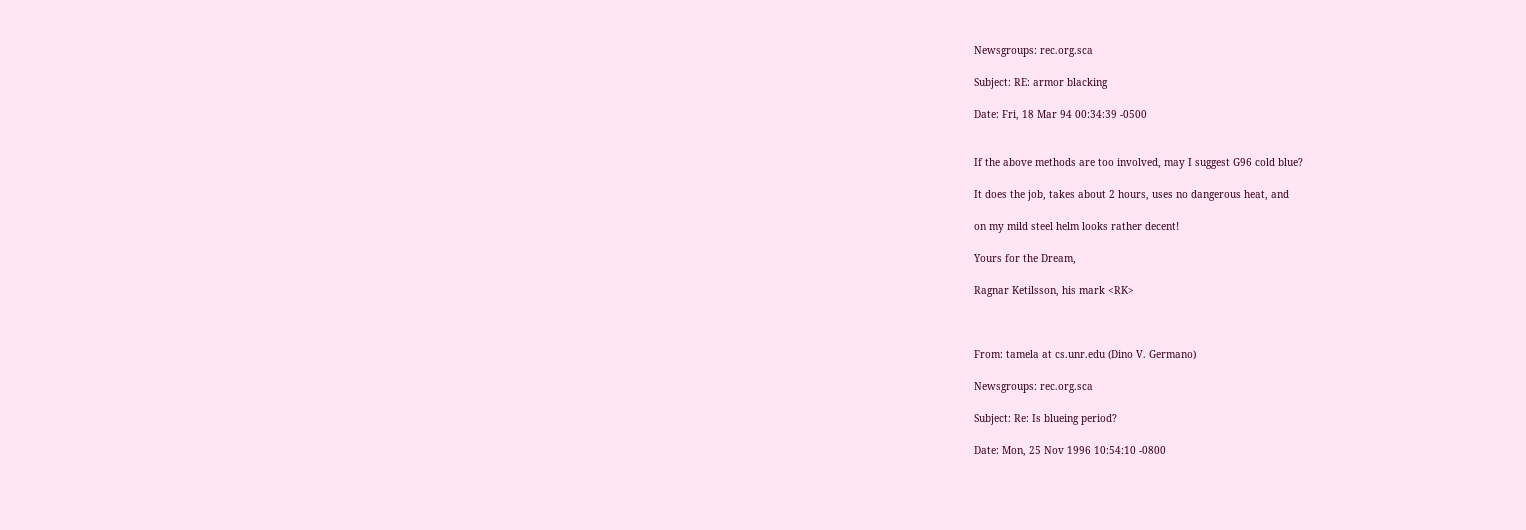Newsgroups: rec.org.sca

Subject: RE: armor blacking

Date: Fri, 18 Mar 94 00:34:39 -0500


If the above methods are too involved, may I suggest G96 cold blue?

It does the job, takes about 2 hours, uses no dangerous heat, and

on my mild steel helm looks rather decent!

Yours for the Dream,

Ragnar Ketilsson, his mark <RK>



From: tamela at cs.unr.edu (Dino V. Germano)

Newsgroups: rec.org.sca

Subject: Re: Is blueing period?

Date: Mon, 25 Nov 1996 10:54:10 -0800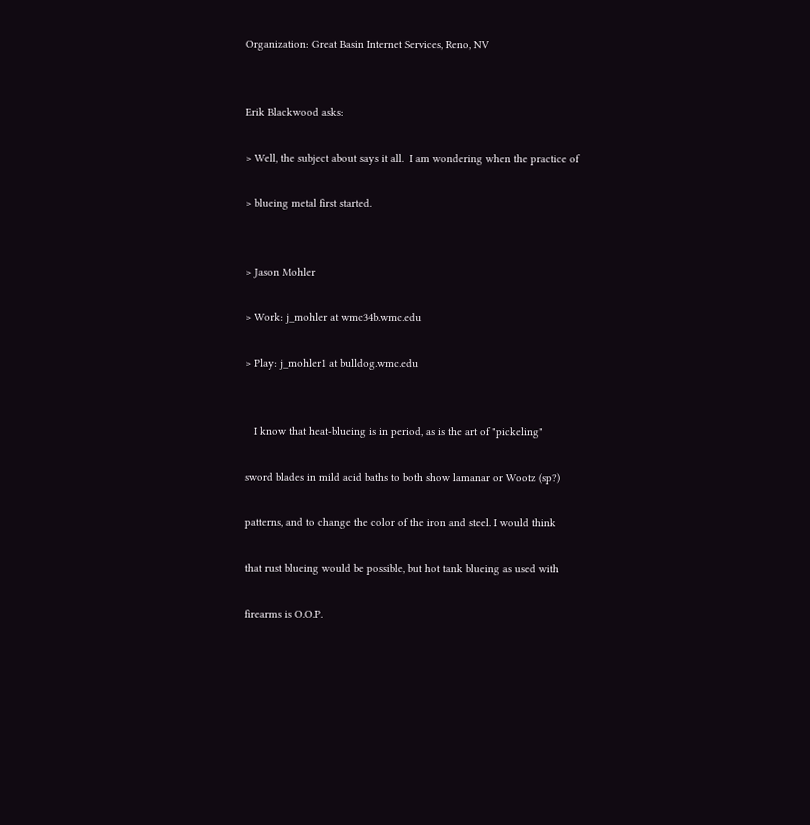Organization: Great Basin Internet Services, Reno, NV


Erik Blackwood asks:

> Well, the subject about says it all.  I am wondering when the practice of

> blueing metal first started.


> Jason Mohler

> Work: j_mohler at wmc34b.wmc.edu

> Play: j_mohler1 at bulldog.wmc.edu


   I know that heat-blueing is in period, as is the art of "pickeling"

sword blades in mild acid baths to both show lamanar or Wootz (sp?)

patterns, and to change the color of the iron and steel. I would think

that rust blueing would be possible, but hot tank blueing as used with

firearms is O.O.P.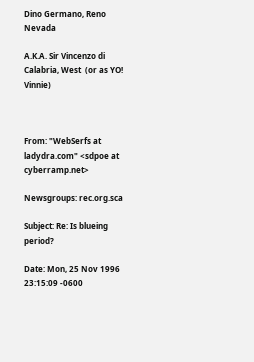Dino Germano, Reno Nevada

A.K.A. Sir Vincenzo di Calabria, West  (or as YO! Vinnie)



From: "WebSerfs at ladydra.com" <sdpoe at cyberramp.net>

Newsgroups: rec.org.sca

Subject: Re: Is blueing period?

Date: Mon, 25 Nov 1996 23:15:09 -0600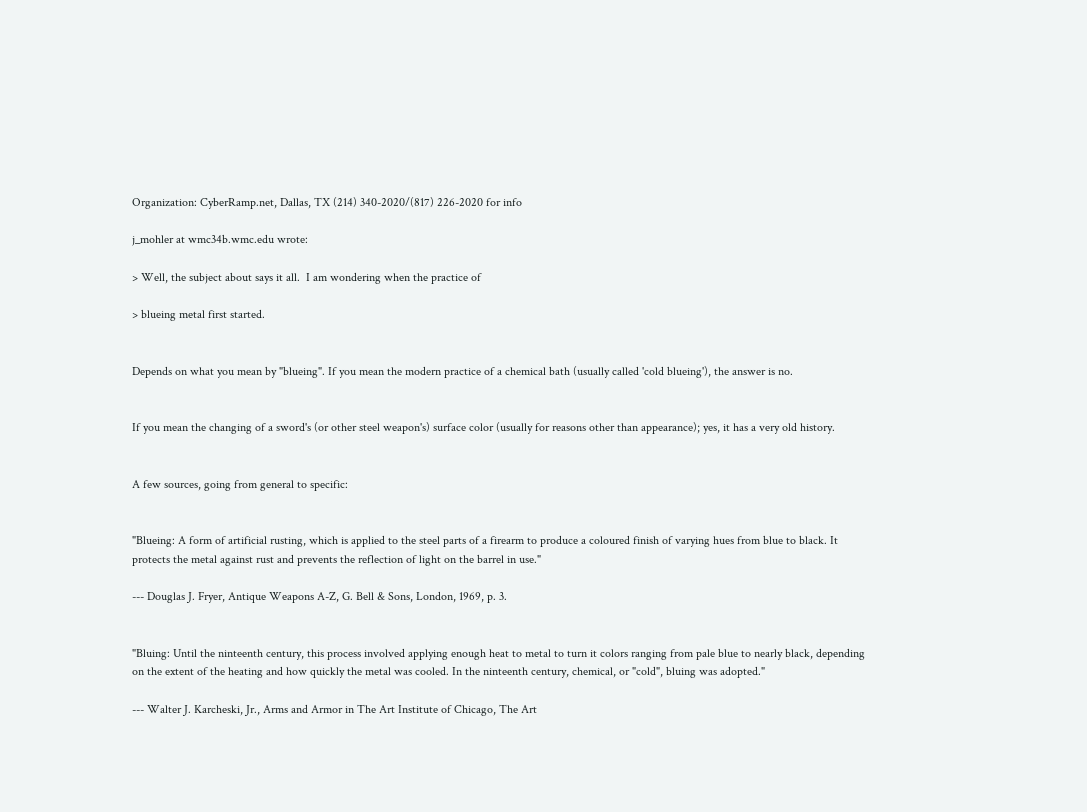Organization: CyberRamp.net, Dallas, TX (214) 340-2020/(817) 226-2020 for info

j_mohler at wmc34b.wmc.edu wrote:

> Well, the subject about says it all.  I am wondering when the practice of

> blueing metal first started.


Depends on what you mean by "blueing". If you mean the modern practice of a chemical bath (usually called 'cold blueing'), the answer is no.


If you mean the changing of a sword's (or other steel weapon's) surface color (usually for reasons other than appearance); yes, it has a very old history.


A few sources, going from general to specific:


"Blueing: A form of artificial rusting, which is applied to the steel parts of a firearm to produce a coloured finish of varying hues from blue to black. It protects the metal against rust and prevents the reflection of light on the barrel in use."

--- Douglas J. Fryer, Antique Weapons A-Z, G. Bell & Sons, London, 1969, p. 3.


"Bluing: Until the ninteenth century, this process involved applying enough heat to metal to turn it colors ranging from pale blue to nearly black, depending on the extent of the heating and how quickly the metal was cooled. In the ninteenth century, chemical, or "cold", bluing was adopted."

--- Walter J. Karcheski, Jr., Arms and Armor in The Art Institute of Chicago, The Art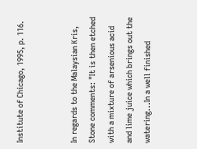Institute of Chicago, 1995, p. 116.


In regards to the Malaysian Kris, Stone comments: "It is then etched with a mixture of arsenious acid and lime juice which brings out the watering...In a well finished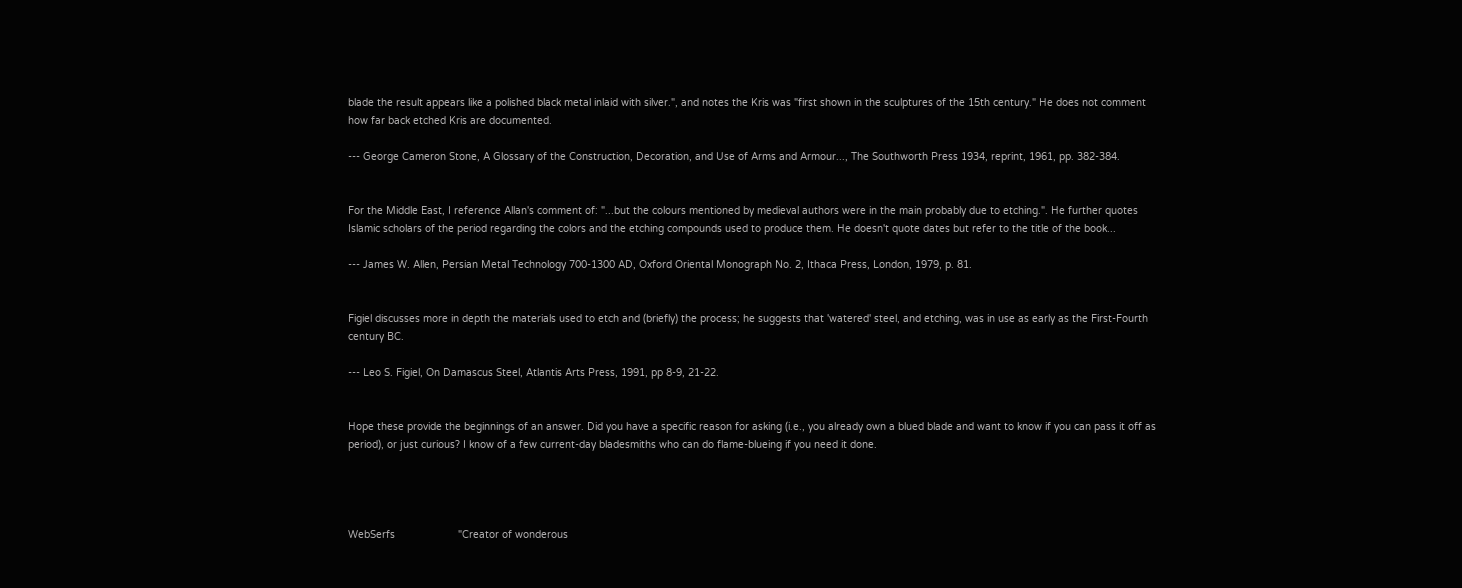blade the result appears like a polished black metal inlaid with silver.", and notes the Kris was "first shown in the sculptures of the 15th century." He does not comment how far back etched Kris are documented.

--- George Cameron Stone, A Glossary of the Construction, Decoration, and Use of Arms and Armour..., The Southworth Press 1934, reprint, 1961, pp. 382-384.


For the Middle East, I reference Allan's comment of: "...but the colours mentioned by medieval authors were in the main probably due to etching.". He further quotes Islamic scholars of the period regarding the colors and the etching compounds used to produce them. He doesn't quote dates but refer to the title of the book...

--- James W. Allen, Persian Metal Technology 700-1300 AD, Oxford Oriental Monograph No. 2, Ithaca Press, London, 1979, p. 81.


Figiel discusses more in depth the materials used to etch and (briefly) the process; he suggests that 'watered' steel, and etching, was in use as early as the First-Fourth century BC.

--- Leo S. Figiel, On Damascus Steel, Atlantis Arts Press, 1991, pp 8-9, 21-22.


Hope these provide the beginnings of an answer. Did you have a specific reason for asking (i.e., you already own a blued blade and want to know if you can pass it off as period), or just curious? I know of a few current-day bladesmiths who can do flame-blueing if you need it done.




WebSerfs                     "Creator of wonderous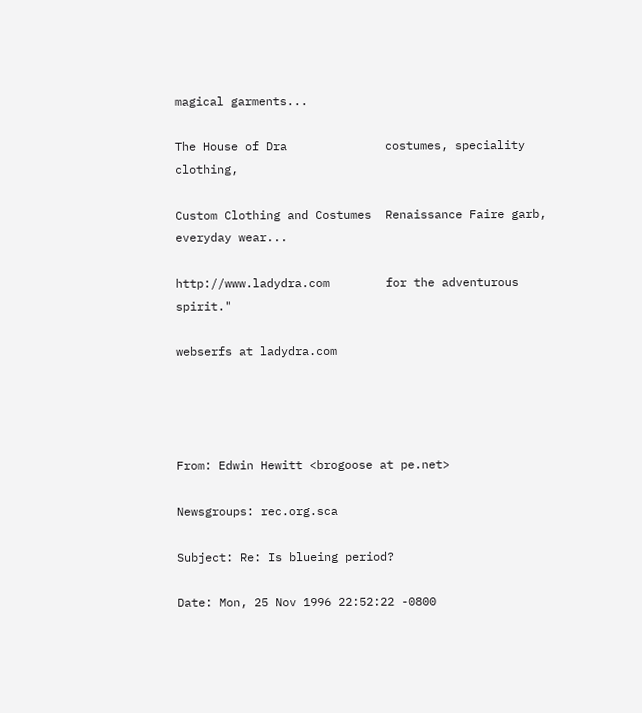magical garments...

The House of Dra              costumes, speciality clothing,

Custom Clothing and Costumes  Renaissance Faire garb, everyday wear...

http://www.ladydra.com        for the adventurous spirit."

webserfs at ladydra.com




From: Edwin Hewitt <brogoose at pe.net>

Newsgroups: rec.org.sca

Subject: Re: Is blueing period?

Date: Mon, 25 Nov 1996 22:52:22 -0800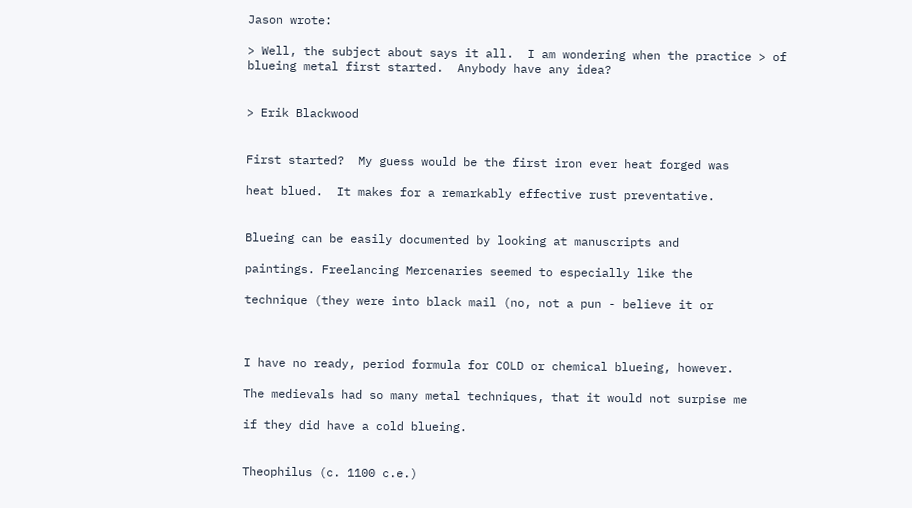Jason wrote:

> Well, the subject about says it all.  I am wondering when the practice > of blueing metal first started.  Anybody have any idea?


> Erik Blackwood


First started?  My guess would be the first iron ever heat forged was

heat blued.  It makes for a remarkably effective rust preventative.


Blueing can be easily documented by looking at manuscripts and

paintings. Freelancing Mercenaries seemed to especially like the

technique (they were into black mail (no, not a pun - believe it or



I have no ready, period formula for COLD or chemical blueing, however.

The medievals had so many metal techniques, that it would not surpise me

if they did have a cold blueing.


Theophilus (c. 1100 c.e.)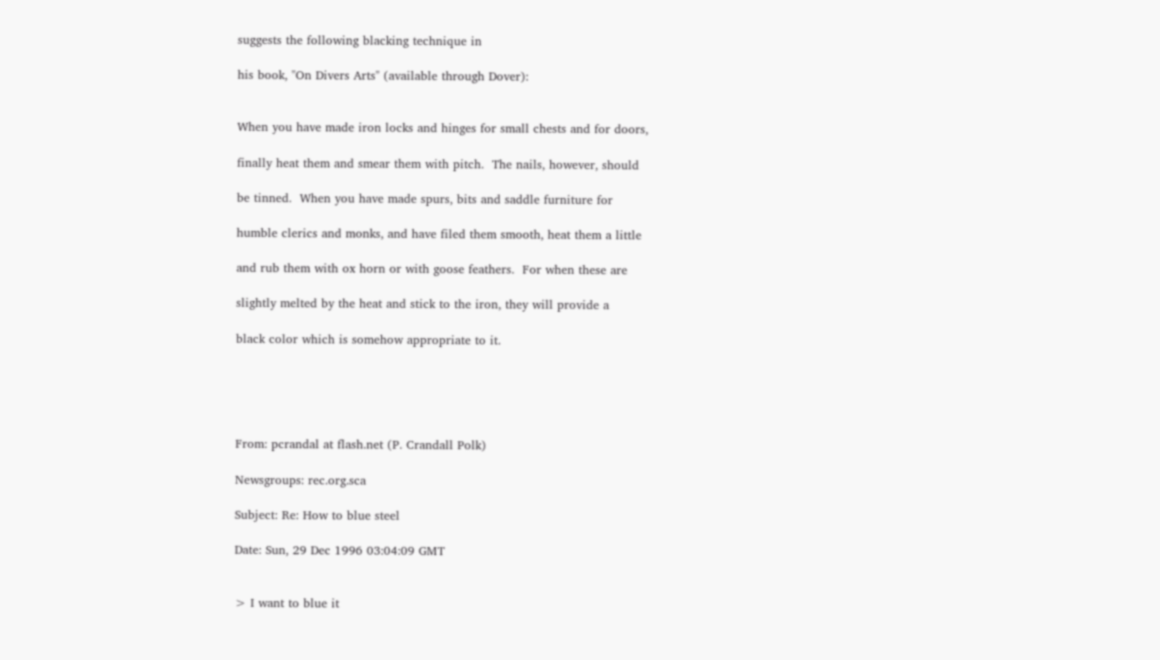suggests the following blacking technique in

his book, "On Divers Arts" (available through Dover):


When you have made iron locks and hinges for small chests and for doors,

finally heat them and smear them with pitch.  The nails, however, should

be tinned.  When you have made spurs, bits and saddle furniture for

humble clerics and monks, and have filed them smooth, heat them a little

and rub them with ox horn or with goose feathers.  For when these are

slightly melted by the heat and stick to the iron, they will provide a

black color which is somehow appropriate to it.





From: pcrandal at flash.net (P. Crandall Polk)

Newsgroups: rec.org.sca

Subject: Re: How to blue steel

Date: Sun, 29 Dec 1996 03:04:09 GMT


> I want to blue it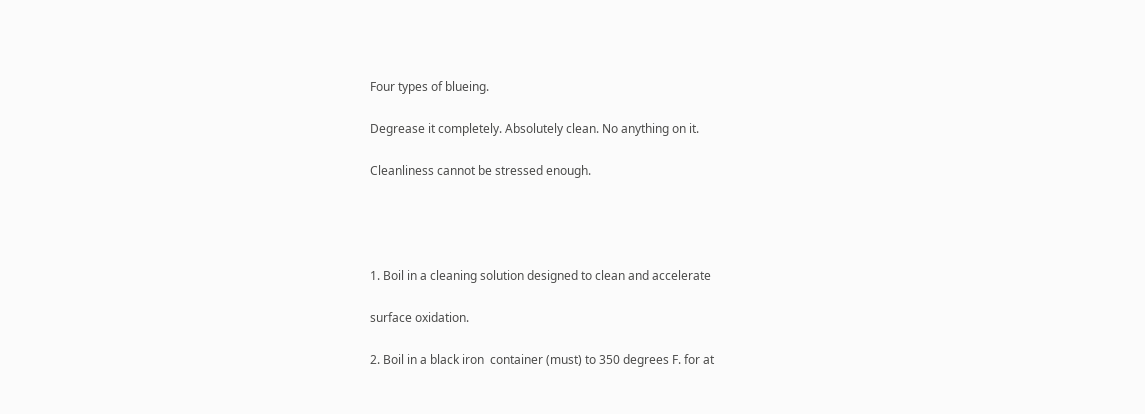Four types of blueing.

Degrease it completely. Absolutely clean. No anything on it.

Cleanliness cannot be stressed enough.




1. Boil in a cleaning solution designed to clean and accelerate

surface oxidation.

2. Boil in a black iron  container (must) to 350 degrees F. for at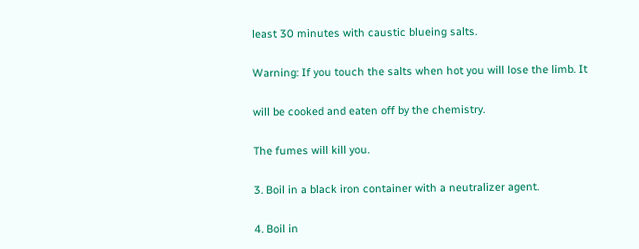least 30 minutes with caustic blueing salts.

Warning: If you touch the salts when hot you will lose the limb. It

will be cooked and eaten off by the chemistry.

The fumes will kill you.

3. Boil in a black iron container with a neutralizer agent.

4. Boil in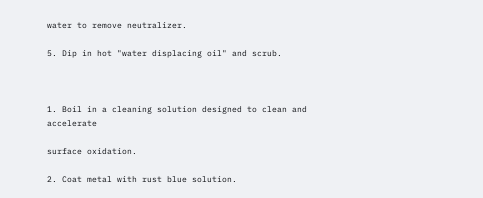water to remove neutralizer.

5. Dip in hot "water displacing oil" and scrub.



1. Boil in a cleaning solution designed to clean and accelerate

surface oxidation.

2. Coat metal with rust blue solution.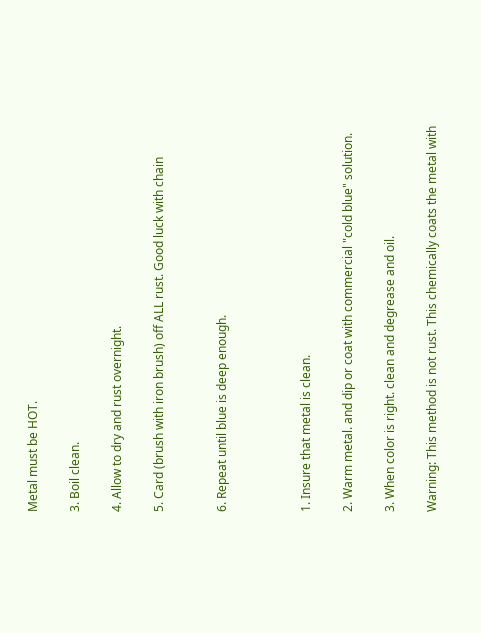Metal must be HOT.

3. Boil clean.

4. Allow to dry and rust overnight.

5. Card (brush with iron brush) off ALL rust. Good luck with chain


6. Repeat until blue is deep enough.



1. Insure that metal is clean.

2. Warm metal. and dip or coat with commercial "cold blue" solution.

3. When color is right. clean and degrease and oil.

Warning: This method is not rust. This chemically coats the metal with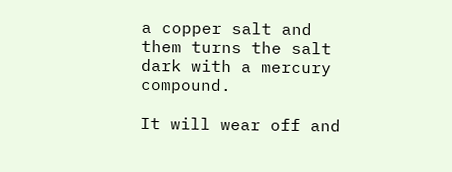a copper salt and them turns the salt dark with a mercury compound.

It will wear off and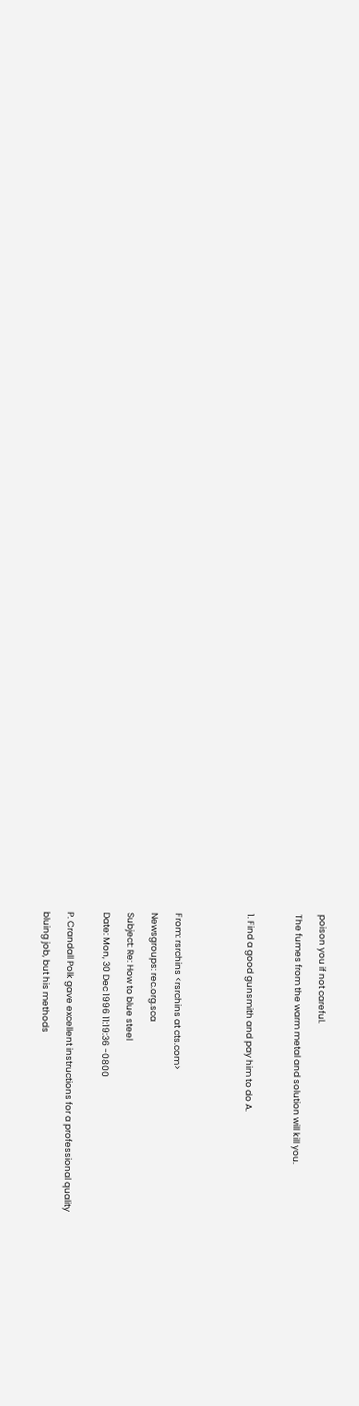poison you if not careful.

The fumes from the warm metal and solution will kill you.



1. Find a good gunsmith and pay him to do A.





From: rsrchins <rsrchins at cts.com>

Newsgroups: rec.org.sca

Subject: Re: How to blue steel

Date: Mon, 30 Dec 1996 11:19:36 -0800


P. Crandall Polk gave excellent instructions for a professional quality

bluing job, but his methods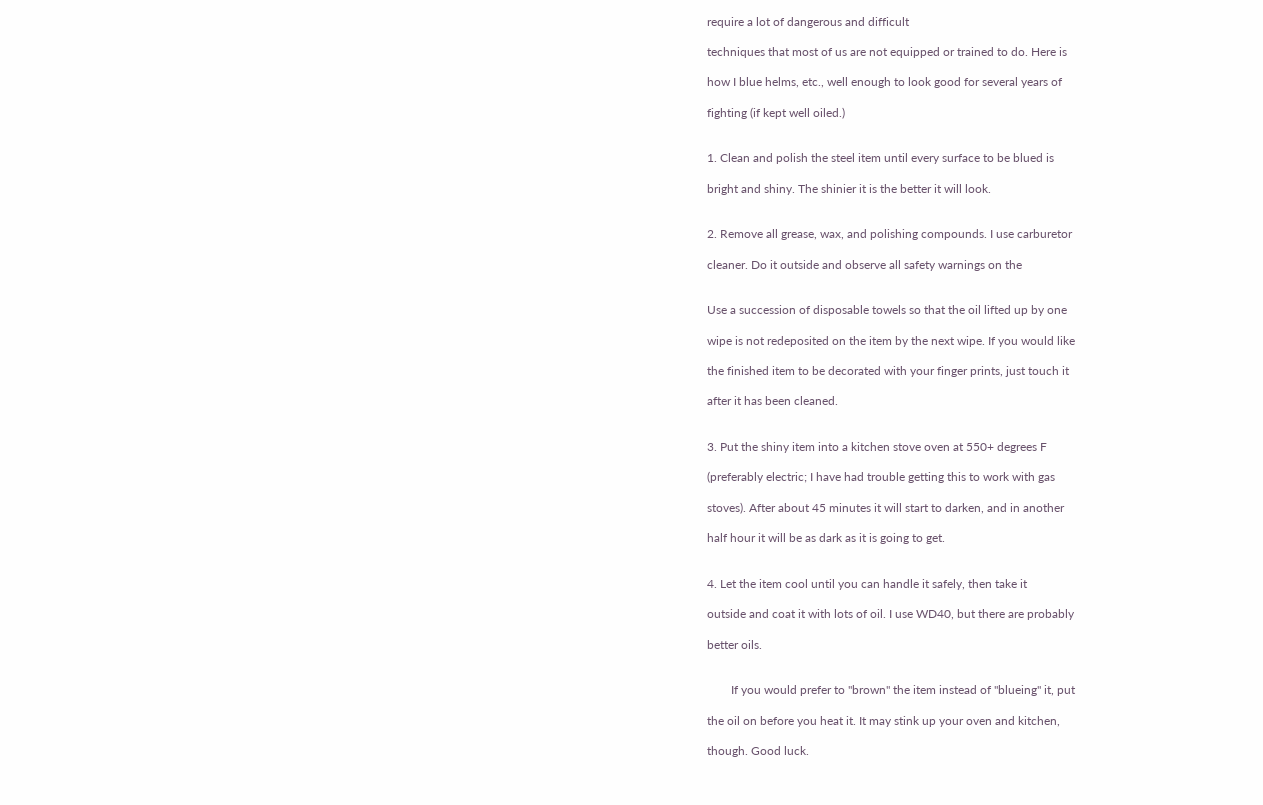require a lot of dangerous and difficult

techniques that most of us are not equipped or trained to do. Here is

how I blue helms, etc., well enough to look good for several years of

fighting (if kept well oiled.)


1. Clean and polish the steel item until every surface to be blued is

bright and shiny. The shinier it is the better it will look.


2. Remove all grease, wax, and polishing compounds. I use carburetor

cleaner. Do it outside and observe all safety warnings on the


Use a succession of disposable towels so that the oil lifted up by one

wipe is not redeposited on the item by the next wipe. If you would like

the finished item to be decorated with your finger prints, just touch it

after it has been cleaned.


3. Put the shiny item into a kitchen stove oven at 550+ degrees F

(preferably electric; I have had trouble getting this to work with gas

stoves). After about 45 minutes it will start to darken, and in another

half hour it will be as dark as it is going to get.


4. Let the item cool until you can handle it safely, then take it

outside and coat it with lots of oil. I use WD40, but there are probably

better oils.


        If you would prefer to "brown" the item instead of "blueing" it, put

the oil on before you heat it. It may stink up your oven and kitchen,

though. Good luck.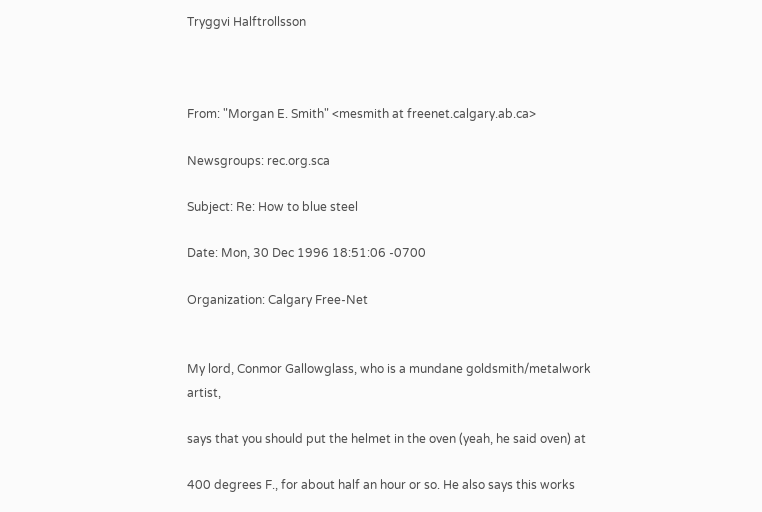Tryggvi Halftrollsson



From: "Morgan E. Smith" <mesmith at freenet.calgary.ab.ca>

Newsgroups: rec.org.sca

Subject: Re: How to blue steel

Date: Mon, 30 Dec 1996 18:51:06 -0700

Organization: Calgary Free-Net


My lord, Conmor Gallowglass, who is a mundane goldsmith/metalwork artist,

says that you should put the helmet in the oven (yeah, he said oven) at

400 degrees F., for about half an hour or so. He also says this works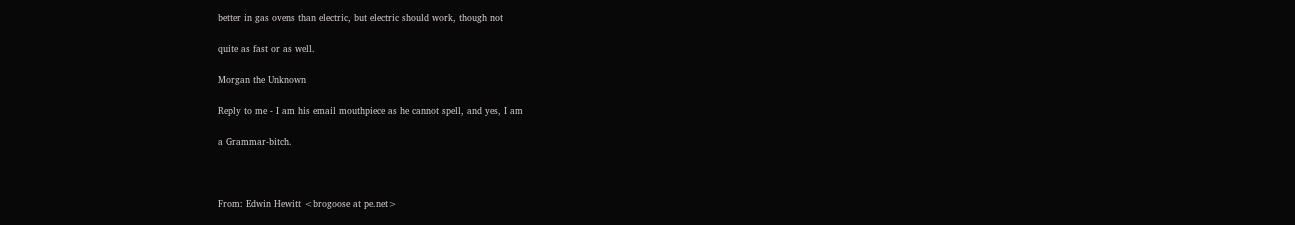better in gas ovens than electric, but electric should work, though not

quite as fast or as well.

Morgan the Unknown

Reply to me - I am his email mouthpiece as he cannot spell, and yes, I am

a Grammar-bitch.



From: Edwin Hewitt <brogoose at pe.net>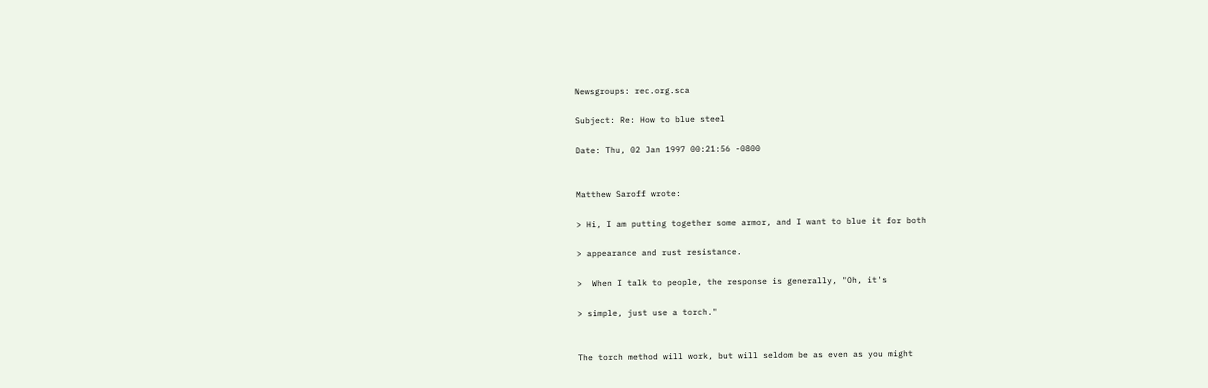Newsgroups: rec.org.sca

Subject: Re: How to blue steel

Date: Thu, 02 Jan 1997 00:21:56 -0800


Matthew Saroff wrote:

> Hi, I am putting together some armor, and I want to blue it for both

> appearance and rust resistance.

>  When I talk to people, the response is generally, "Oh, it's

> simple, just use a torch."


The torch method will work, but will seldom be as even as you might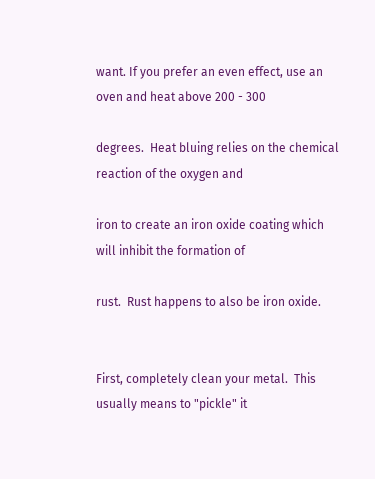want. If you prefer an even effect, use an oven and heat above 200 - 300

degrees.  Heat bluing relies on the chemical reaction of the oxygen and

iron to create an iron oxide coating which will inhibit the formation of

rust.  Rust happens to also be iron oxide.


First, completely clean your metal.  This usually means to "pickle" it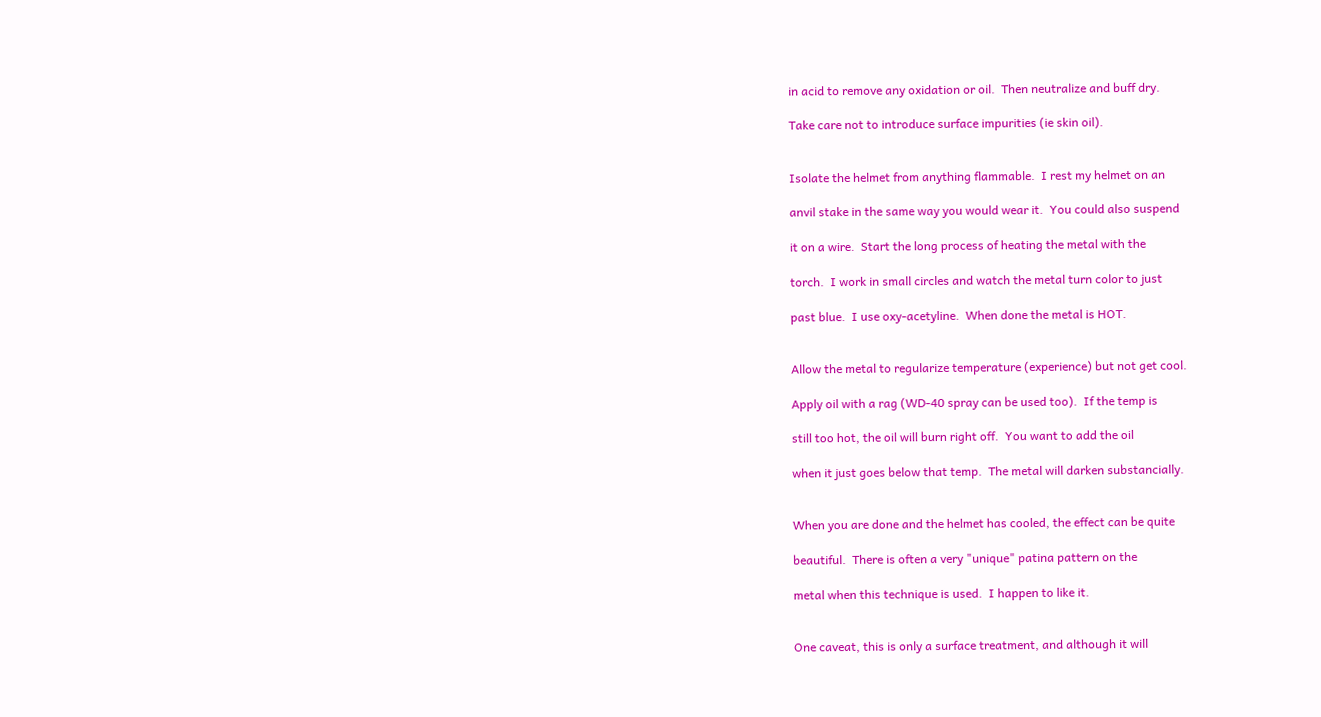in acid to remove any oxidation or oil.  Then neutralize and buff dry.

Take care not to introduce surface impurities (ie skin oil).


Isolate the helmet from anything flammable.  I rest my helmet on an

anvil stake in the same way you would wear it.  You could also suspend

it on a wire.  Start the long process of heating the metal with the

torch.  I work in small circles and watch the metal turn color to just

past blue.  I use oxy-acetyline.  When done the metal is HOT.


Allow the metal to regularize temperature (experience) but not get cool.

Apply oil with a rag (WD-40 spray can be used too).  If the temp is

still too hot, the oil will burn right off.  You want to add the oil

when it just goes below that temp.  The metal will darken substancially.


When you are done and the helmet has cooled, the effect can be quite

beautiful.  There is often a very "unique" patina pattern on the

metal when this technique is used.  I happen to like it.


One caveat, this is only a surface treatment, and although it will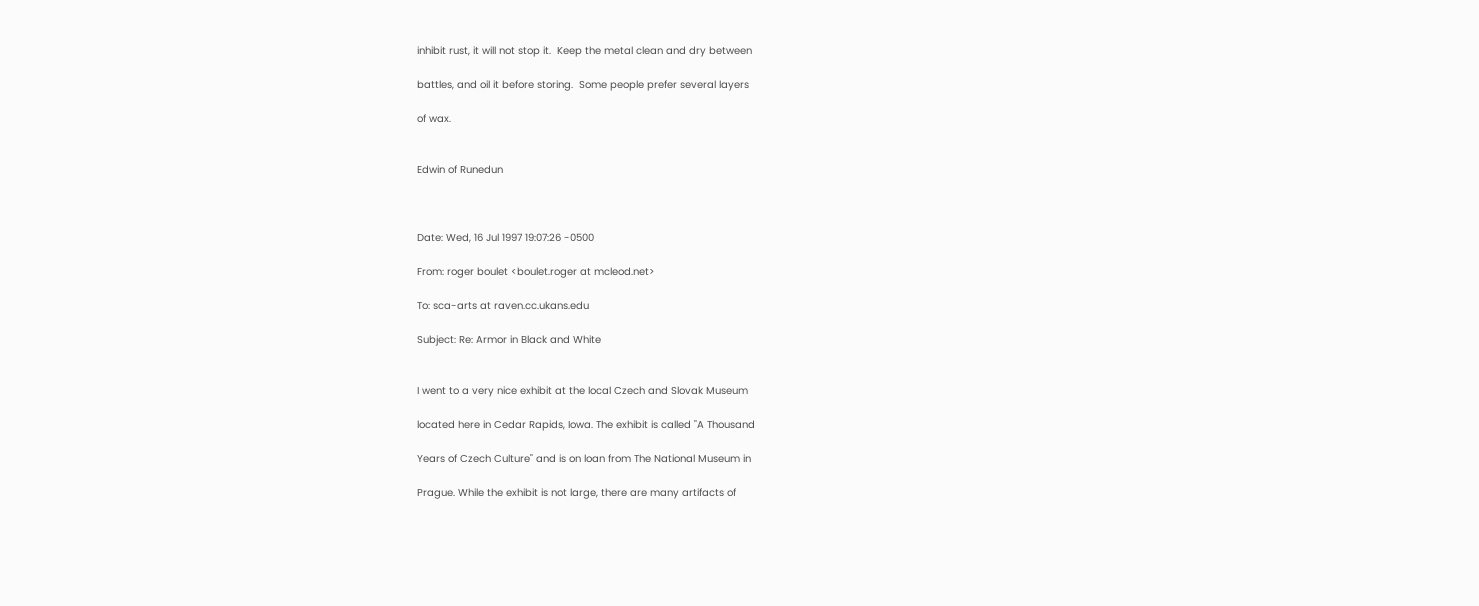inhibit rust, it will not stop it.  Keep the metal clean and dry between

battles, and oil it before storing.  Some people prefer several layers

of wax.


Edwin of Runedun



Date: Wed, 16 Jul 1997 19:07:26 -0500

From: roger boulet <boulet.roger at mcleod.net>

To: sca-arts at raven.cc.ukans.edu

Subject: Re: Armor in Black and White


I went to a very nice exhibit at the local Czech and Slovak Museum

located here in Cedar Rapids, Iowa. The exhibit is called "A Thousand

Years of Czech Culture" and is on loan from The National Museum in

Prague. While the exhibit is not large, there are many artifacts of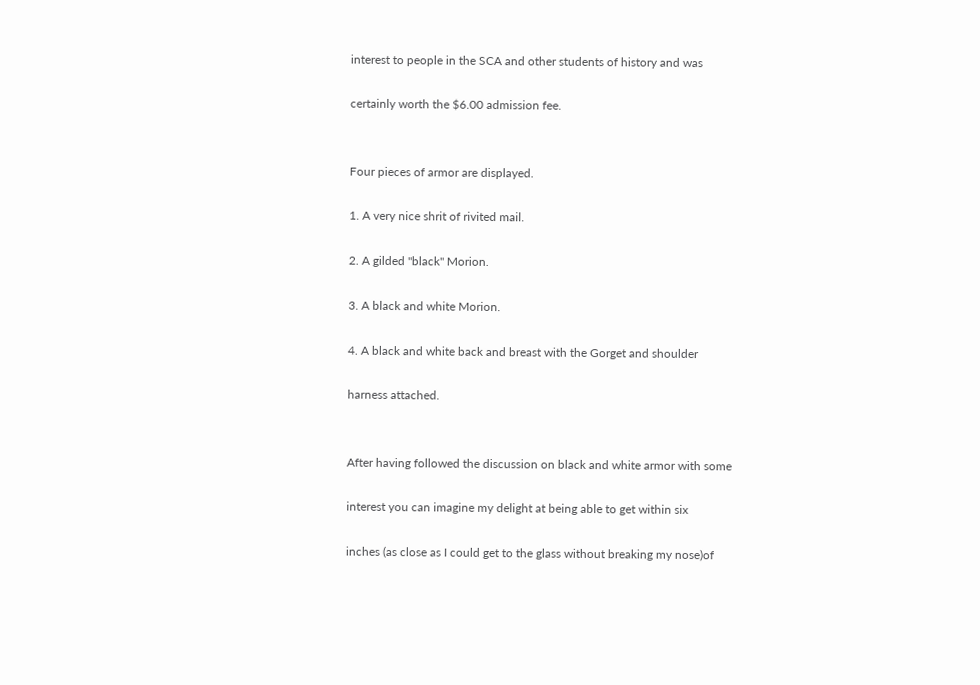interest to people in the SCA and other students of history and was

certainly worth the $6.00 admission fee.


Four pieces of armor are displayed.

1. A very nice shrit of rivited mail.

2. A gilded "black" Morion.

3. A black and white Morion.

4. A black and white back and breast with the Gorget and shoulder

harness attached.


After having followed the discussion on black and white armor with some

interest you can imagine my delight at being able to get within six

inches (as close as I could get to the glass without breaking my nose)of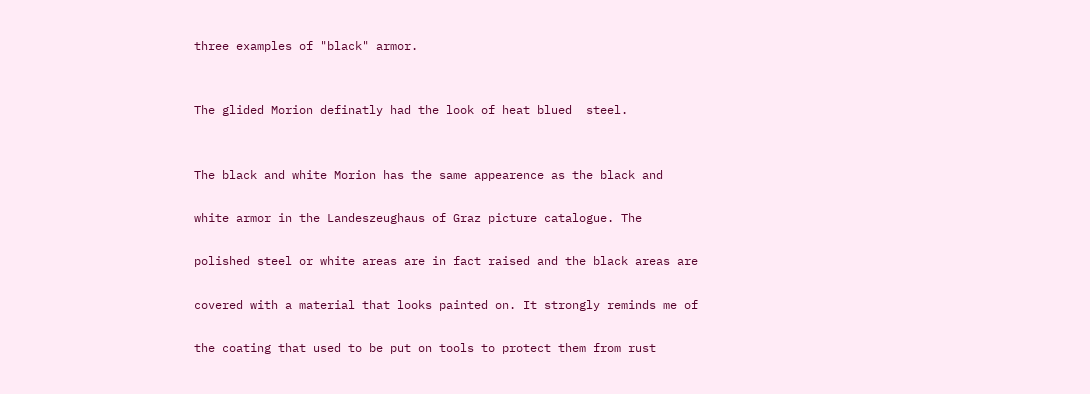three examples of "black" armor.


The glided Morion definatly had the look of heat blued  steel.


The black and white Morion has the same appearence as the black and

white armor in the Landeszeughaus of Graz picture catalogue. The

polished steel or white areas are in fact raised and the black areas are

covered with a material that looks painted on. It strongly reminds me of

the coating that used to be put on tools to protect them from rust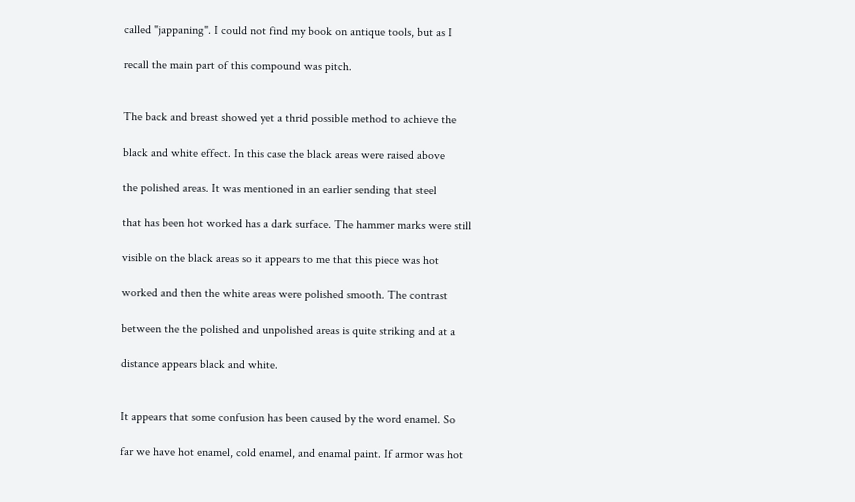called "jappaning". I could not find my book on antique tools, but as I

recall the main part of this compound was pitch.


The back and breast showed yet a thrid possible method to achieve the

black and white effect. In this case the black areas were raised above

the polished areas. It was mentioned in an earlier sending that steel

that has been hot worked has a dark surface. The hammer marks were still

visible on the black areas so it appears to me that this piece was hot

worked and then the white areas were polished smooth. The contrast

between the the polished and unpolished areas is quite striking and at a

distance appears black and white.


It appears that some confusion has been caused by the word enamel. So

far we have hot enamel, cold enamel, and enamal paint. If armor was hot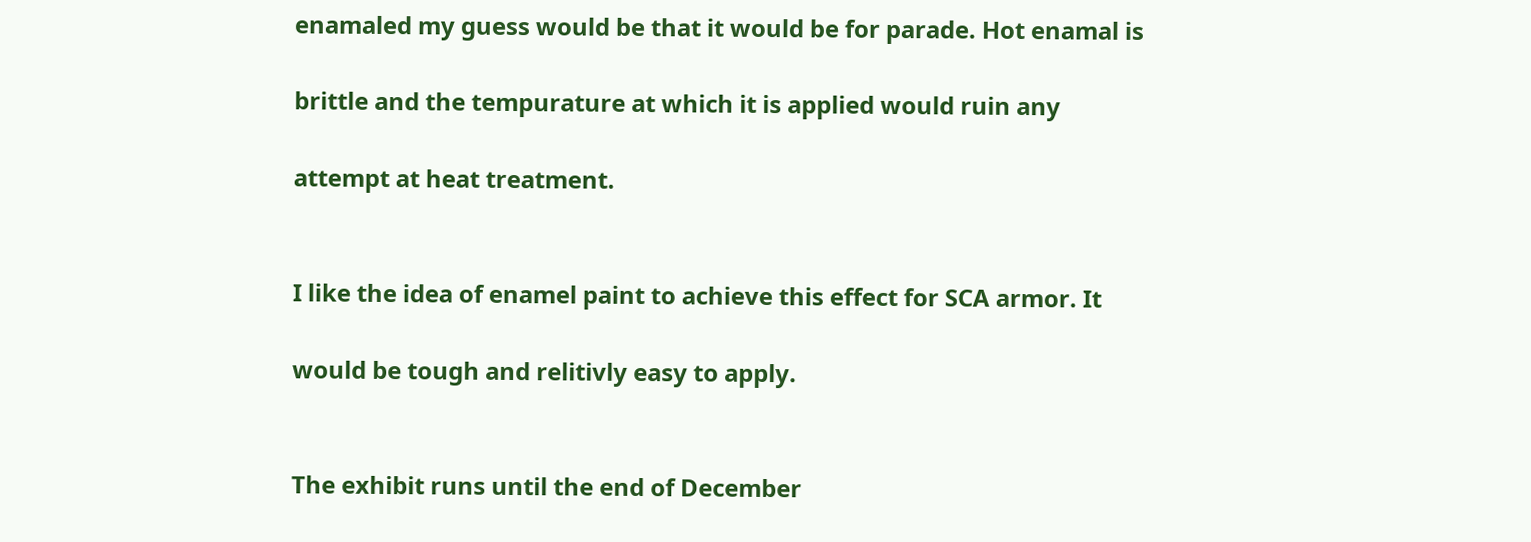enamaled my guess would be that it would be for parade. Hot enamal is

brittle and the tempurature at which it is applied would ruin any

attempt at heat treatment.


I like the idea of enamel paint to achieve this effect for SCA armor. It

would be tough and relitivly easy to apply.


The exhibit runs until the end of December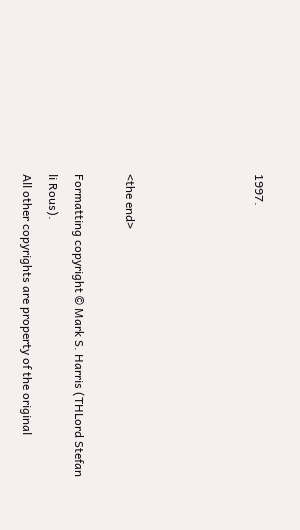1997.




<the end>

Formatting copyright © Mark S. Harris (THLord Stefan li Rous).
All other copyrights are property of the original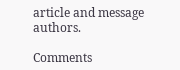article and message authors.

Comments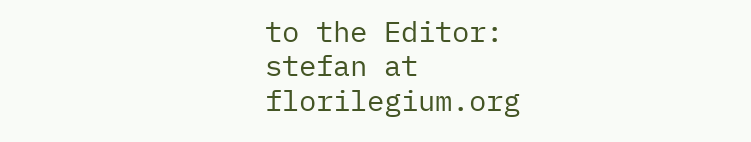to the Editor: stefan at florilegium.org